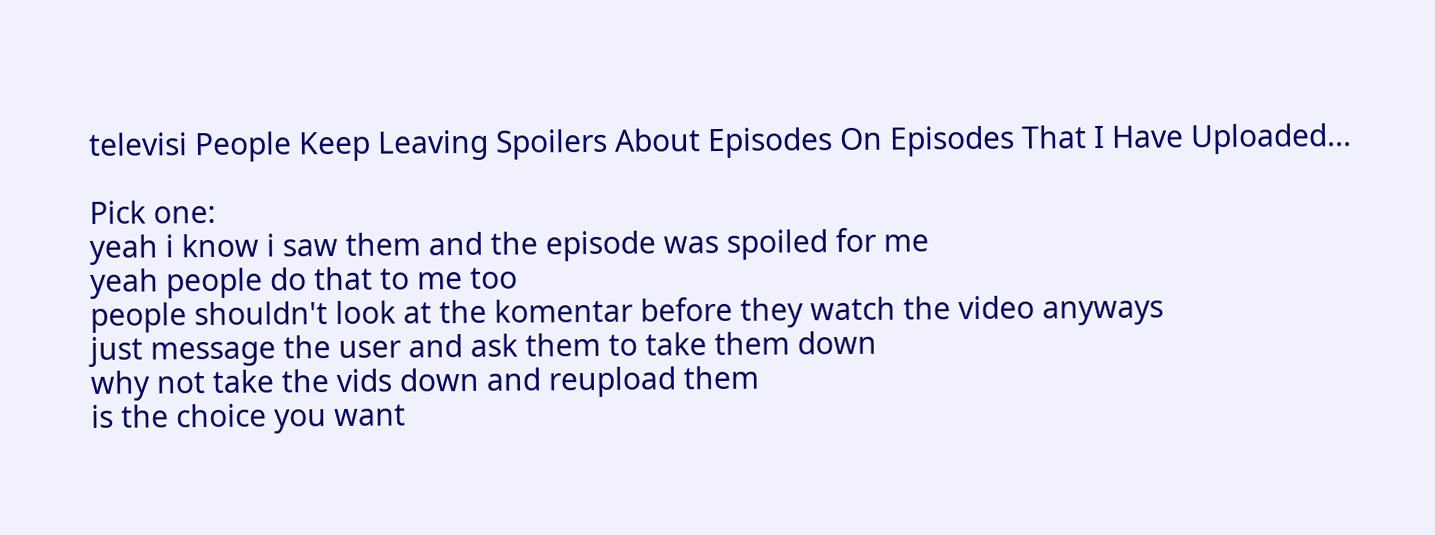televisi People Keep Leaving Spoilers About Episodes On Episodes That I Have Uploaded...

Pick one:
yeah i know i saw them and the episode was spoiled for me
yeah people do that to me too
people shouldn't look at the komentar before they watch the video anyways
just message the user and ask them to take them down
why not take the vids down and reupload them
is the choice you want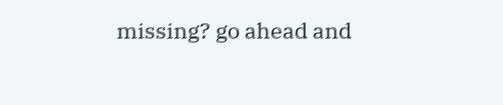missing? go ahead and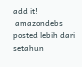add it!
 amazondebs posted lebih dari setahun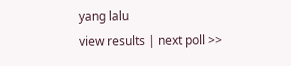yang lalu
view results | next poll >>